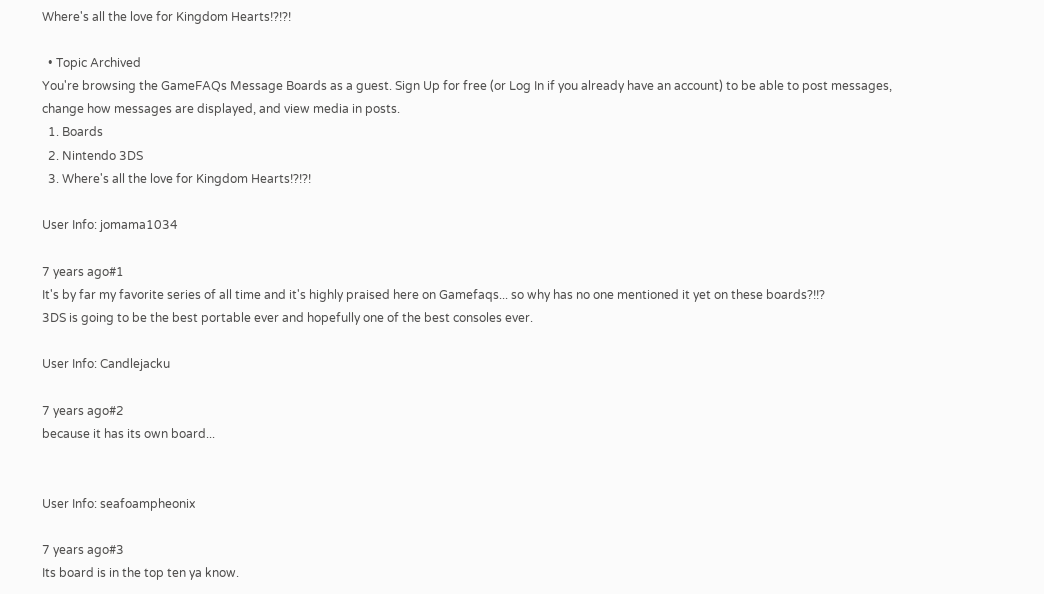Where's all the love for Kingdom Hearts!?!?!

  • Topic Archived
You're browsing the GameFAQs Message Boards as a guest. Sign Up for free (or Log In if you already have an account) to be able to post messages, change how messages are displayed, and view media in posts.
  1. Boards
  2. Nintendo 3DS
  3. Where's all the love for Kingdom Hearts!?!?!

User Info: jomama1034

7 years ago#1
It's by far my favorite series of all time and it's highly praised here on Gamefaqs... so why has no one mentioned it yet on these boards?!!?
3DS is going to be the best portable ever and hopefully one of the best consoles ever.

User Info: Candlejacku

7 years ago#2
because it has its own board...


User Info: seafoampheonix

7 years ago#3
Its board is in the top ten ya know.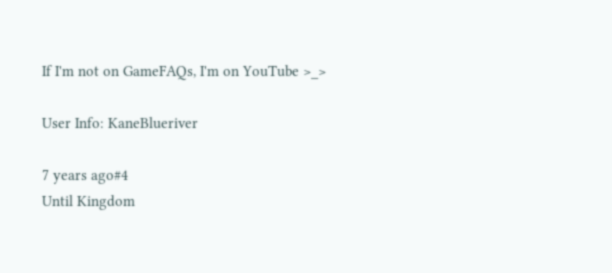If I'm not on GameFAQs, I'm on YouTube >_>

User Info: KaneBlueriver

7 years ago#4
Until Kingdom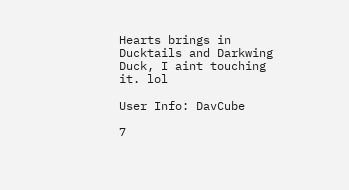Hearts brings in Ducktails and Darkwing Duck, I aint touching it. lol

User Info: DavCube

7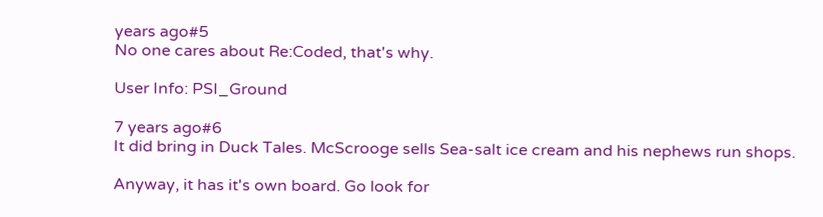years ago#5
No one cares about Re:Coded, that's why.

User Info: PSI_Ground

7 years ago#6
It did bring in Duck Tales. McScrooge sells Sea-salt ice cream and his nephews run shops.

Anyway, it has it's own board. Go look for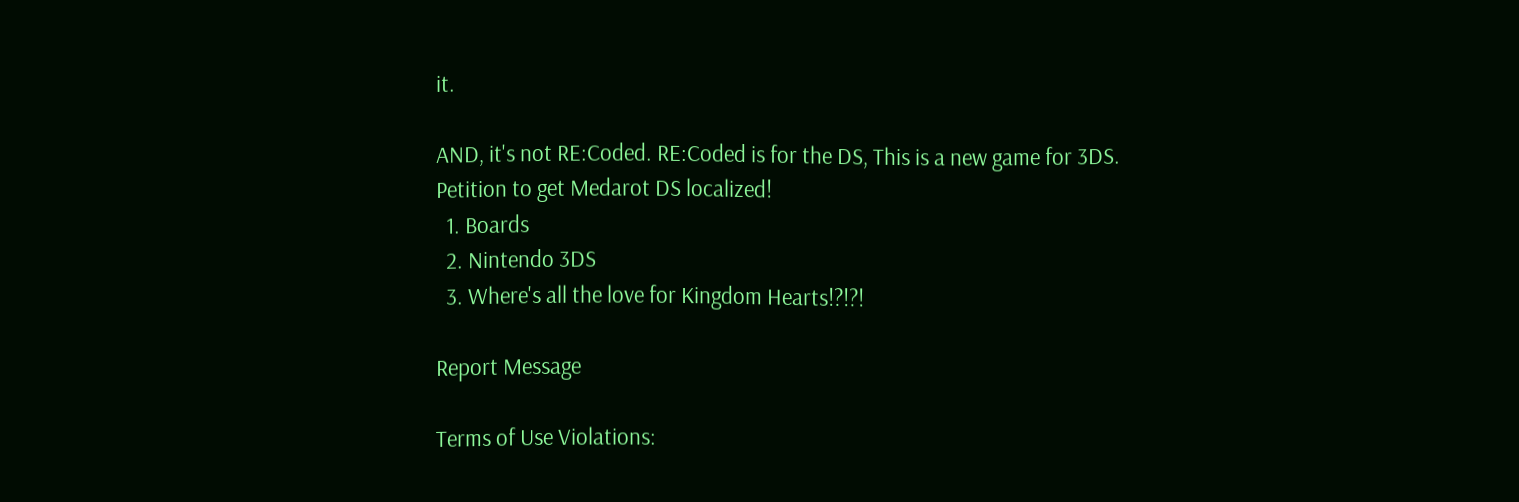it.

AND, it's not RE:Coded. RE:Coded is for the DS, This is a new game for 3DS.
Petition to get Medarot DS localized!
  1. Boards
  2. Nintendo 3DS
  3. Where's all the love for Kingdom Hearts!?!?!

Report Message

Terms of Use Violations: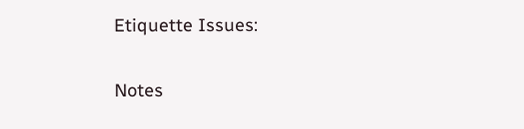Etiquette Issues:

Notes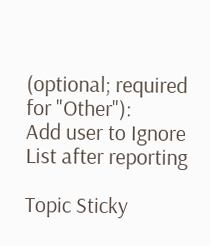(optional; required for "Other"):
Add user to Ignore List after reporting

Topic Sticky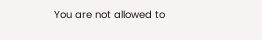You are not allowed to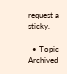request a sticky.

  • Topic Archived